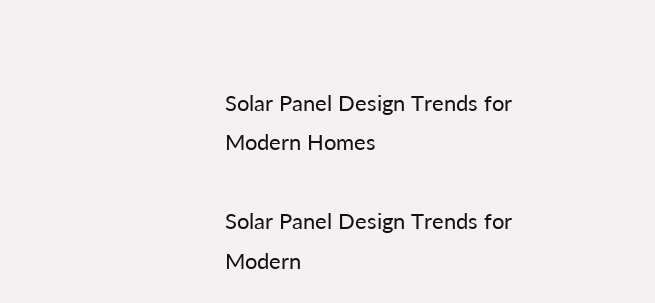Solar Panel Design Trends for Modern Homes

Solar Panel Design Trends for Modern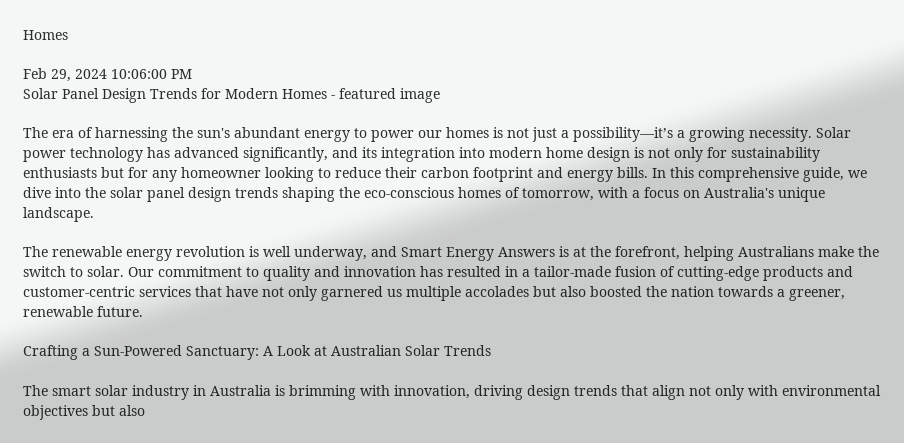Homes

Feb 29, 2024 10:06:00 PM
Solar Panel Design Trends for Modern Homes - featured image

The era of harnessing the sun's abundant energy to power our homes is not just a possibility—it’s a growing necessity. Solar power technology has advanced significantly, and its integration into modern home design is not only for sustainability enthusiasts but for any homeowner looking to reduce their carbon footprint and energy bills. In this comprehensive guide, we dive into the solar panel design trends shaping the eco-conscious homes of tomorrow, with a focus on Australia's unique landscape.

The renewable energy revolution is well underway, and Smart Energy Answers is at the forefront, helping Australians make the switch to solar. Our commitment to quality and innovation has resulted in a tailor-made fusion of cutting-edge products and customer-centric services that have not only garnered us multiple accolades but also boosted the nation towards a greener, renewable future.

Crafting a Sun-Powered Sanctuary: A Look at Australian Solar Trends

The smart solar industry in Australia is brimming with innovation, driving design trends that align not only with environmental objectives but also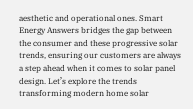aesthetic and operational ones. Smart Energy Answers bridges the gap between the consumer and these progressive solar trends, ensuring our customers are always a step ahead when it comes to solar panel design. Let’s explore the trends transforming modern home solar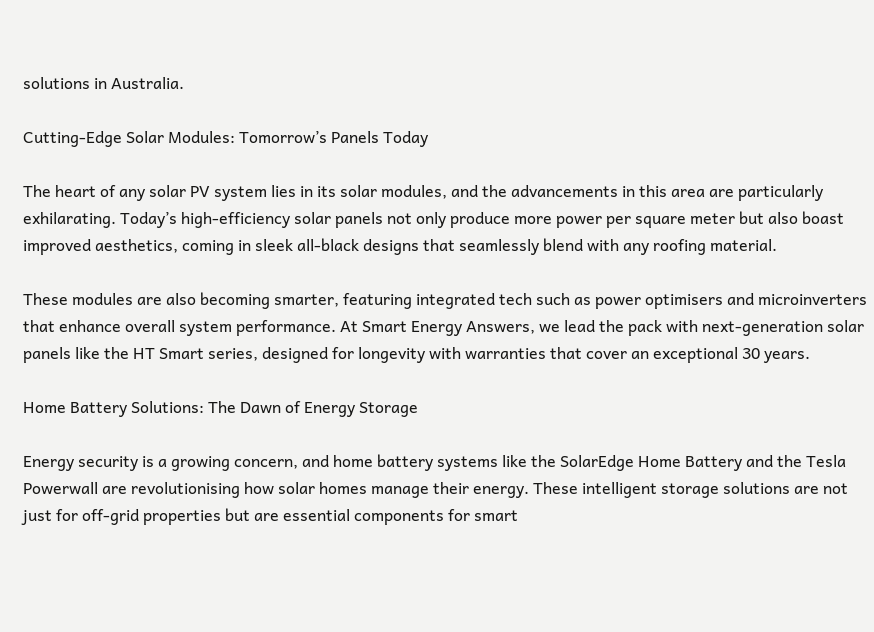solutions in Australia.

Cutting-Edge Solar Modules: Tomorrow’s Panels Today

The heart of any solar PV system lies in its solar modules, and the advancements in this area are particularly exhilarating. Today’s high-efficiency solar panels not only produce more power per square meter but also boast improved aesthetics, coming in sleek all-black designs that seamlessly blend with any roofing material.

These modules are also becoming smarter, featuring integrated tech such as power optimisers and microinverters that enhance overall system performance. At Smart Energy Answers, we lead the pack with next-generation solar panels like the HT Smart series, designed for longevity with warranties that cover an exceptional 30 years.

Home Battery Solutions: The Dawn of Energy Storage

Energy security is a growing concern, and home battery systems like the SolarEdge Home Battery and the Tesla Powerwall are revolutionising how solar homes manage their energy. These intelligent storage solutions are not just for off-grid properties but are essential components for smart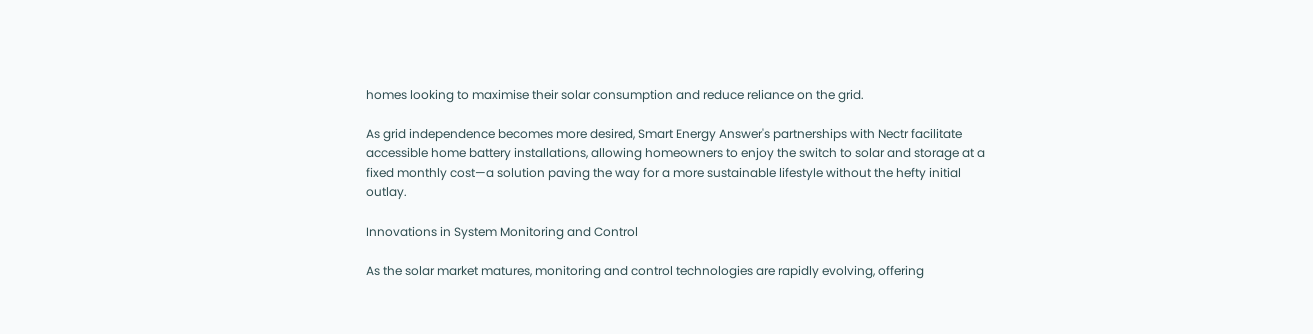homes looking to maximise their solar consumption and reduce reliance on the grid.

As grid independence becomes more desired, Smart Energy Answer's partnerships with Nectr facilitate accessible home battery installations, allowing homeowners to enjoy the switch to solar and storage at a fixed monthly cost—a solution paving the way for a more sustainable lifestyle without the hefty initial outlay.

Innovations in System Monitoring and Control

As the solar market matures, monitoring and control technologies are rapidly evolving, offering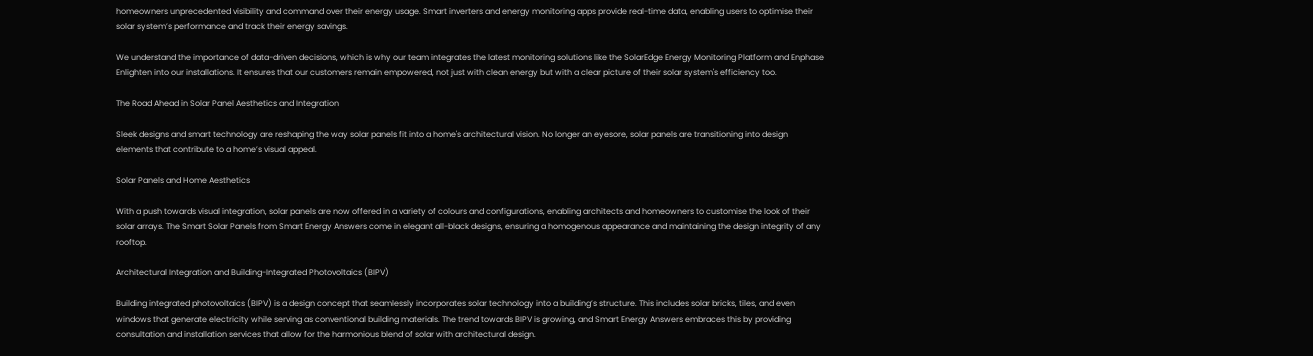homeowners unprecedented visibility and command over their energy usage. Smart inverters and energy monitoring apps provide real-time data, enabling users to optimise their solar system’s performance and track their energy savings.

We understand the importance of data-driven decisions, which is why our team integrates the latest monitoring solutions like the SolarEdge Energy Monitoring Platform and Enphase Enlighten into our installations. It ensures that our customers remain empowered, not just with clean energy but with a clear picture of their solar system's efficiency too.

The Road Ahead in Solar Panel Aesthetics and Integration

Sleek designs and smart technology are reshaping the way solar panels fit into a home's architectural vision. No longer an eyesore, solar panels are transitioning into design elements that contribute to a home’s visual appeal.

Solar Panels and Home Aesthetics

With a push towards visual integration, solar panels are now offered in a variety of colours and configurations, enabling architects and homeowners to customise the look of their solar arrays. The Smart Solar Panels from Smart Energy Answers come in elegant all-black designs, ensuring a homogenous appearance and maintaining the design integrity of any rooftop.

Architectural Integration and Building-Integrated Photovoltaics (BIPV)

Building integrated photovoltaics (BIPV) is a design concept that seamlessly incorporates solar technology into a building’s structure. This includes solar bricks, tiles, and even windows that generate electricity while serving as conventional building materials. The trend towards BIPV is growing, and Smart Energy Answers embraces this by providing consultation and installation services that allow for the harmonious blend of solar with architectural design.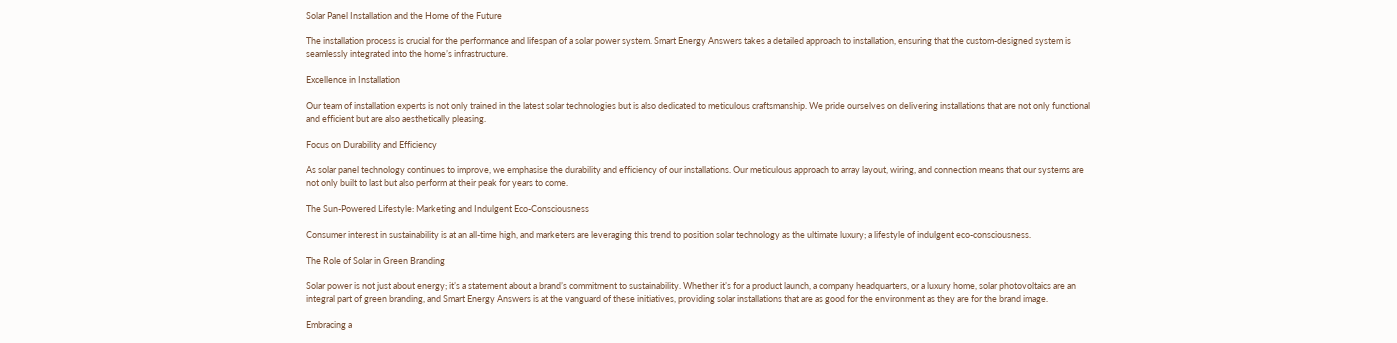Solar Panel Installation and the Home of the Future

The installation process is crucial for the performance and lifespan of a solar power system. Smart Energy Answers takes a detailed approach to installation, ensuring that the custom-designed system is seamlessly integrated into the home’s infrastructure.

Excellence in Installation

Our team of installation experts is not only trained in the latest solar technologies but is also dedicated to meticulous craftsmanship. We pride ourselves on delivering installations that are not only functional and efficient but are also aesthetically pleasing.

Focus on Durability and Efficiency

As solar panel technology continues to improve, we emphasise the durability and efficiency of our installations. Our meticulous approach to array layout, wiring, and connection means that our systems are not only built to last but also perform at their peak for years to come.

The Sun-Powered Lifestyle: Marketing and Indulgent Eco-Consciousness

Consumer interest in sustainability is at an all-time high, and marketers are leveraging this trend to position solar technology as the ultimate luxury; a lifestyle of indulgent eco-consciousness.

The Role of Solar in Green Branding

Solar power is not just about energy; it’s a statement about a brand’s commitment to sustainability. Whether it’s for a product launch, a company headquarters, or a luxury home, solar photovoltaics are an integral part of green branding, and Smart Energy Answers is at the vanguard of these initiatives, providing solar installations that are as good for the environment as they are for the brand image.

Embracing a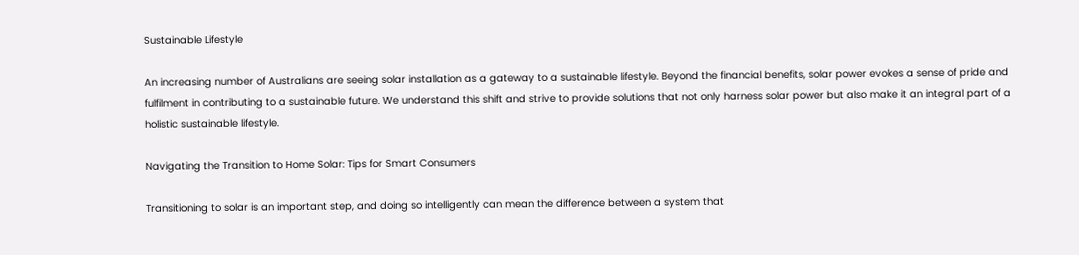Sustainable Lifestyle

An increasing number of Australians are seeing solar installation as a gateway to a sustainable lifestyle. Beyond the financial benefits, solar power evokes a sense of pride and fulfilment in contributing to a sustainable future. We understand this shift and strive to provide solutions that not only harness solar power but also make it an integral part of a holistic sustainable lifestyle.

Navigating the Transition to Home Solar: Tips for Smart Consumers

Transitioning to solar is an important step, and doing so intelligently can mean the difference between a system that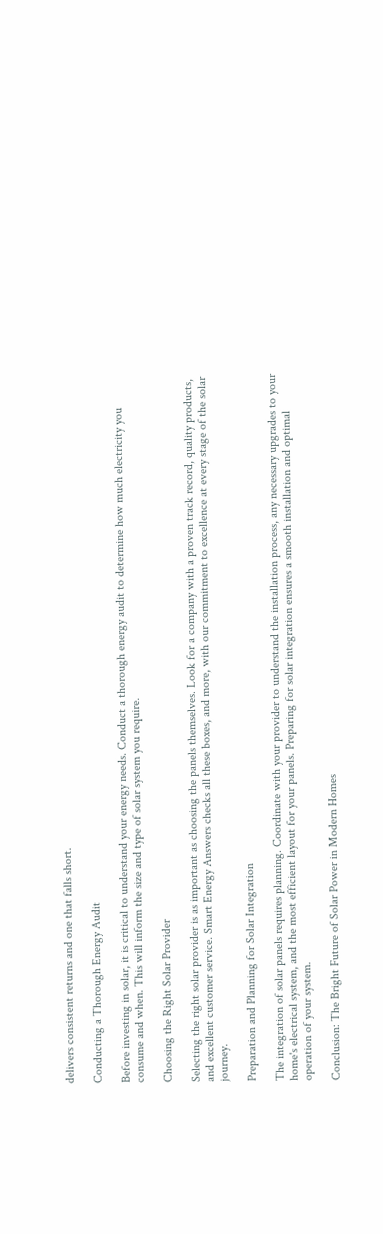delivers consistent returns and one that falls short.

Conducting a Thorough Energy Audit

Before investing in solar, it is critical to understand your energy needs. Conduct a thorough energy audit to determine how much electricity you consume and when. This will inform the size and type of solar system you require.

Choosing the Right Solar Provider

Selecting the right solar provider is as important as choosing the panels themselves. Look for a company with a proven track record, quality products, and excellent customer service. Smart Energy Answers checks all these boxes, and more, with our commitment to excellence at every stage of the solar journey.

Preparation and Planning for Solar Integration

The integration of solar panels requires planning. Coordinate with your provider to understand the installation process, any necessary upgrades to your home's electrical system, and the most efficient layout for your panels. Preparing for solar integration ensures a smooth installation and optimal operation of your system.

Conclusion: The Bright Future of Solar Power in Modern Homes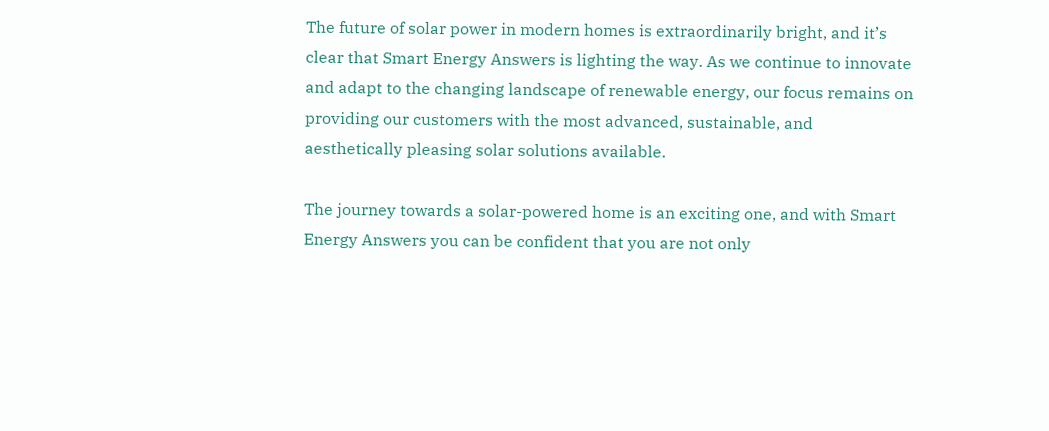The future of solar power in modern homes is extraordinarily bright, and it’s clear that Smart Energy Answers is lighting the way. As we continue to innovate and adapt to the changing landscape of renewable energy, our focus remains on providing our customers with the most advanced, sustainable, and aesthetically pleasing solar solutions available.

The journey towards a solar-powered home is an exciting one, and with Smart Energy Answers you can be confident that you are not only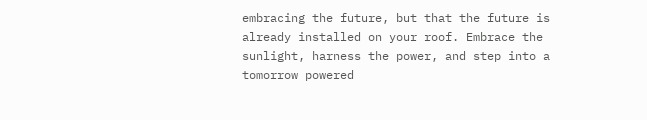embracing the future, but that the future is already installed on your roof. Embrace the sunlight, harness the power, and step into a tomorrow powered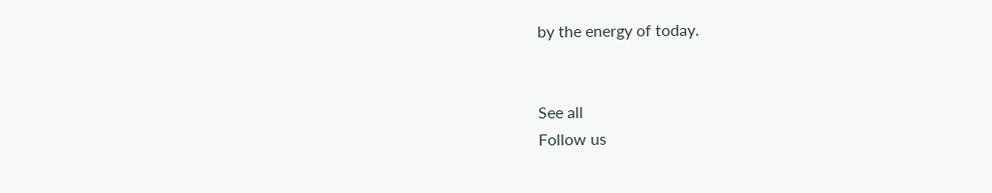by the energy of today.


See all
Follow us